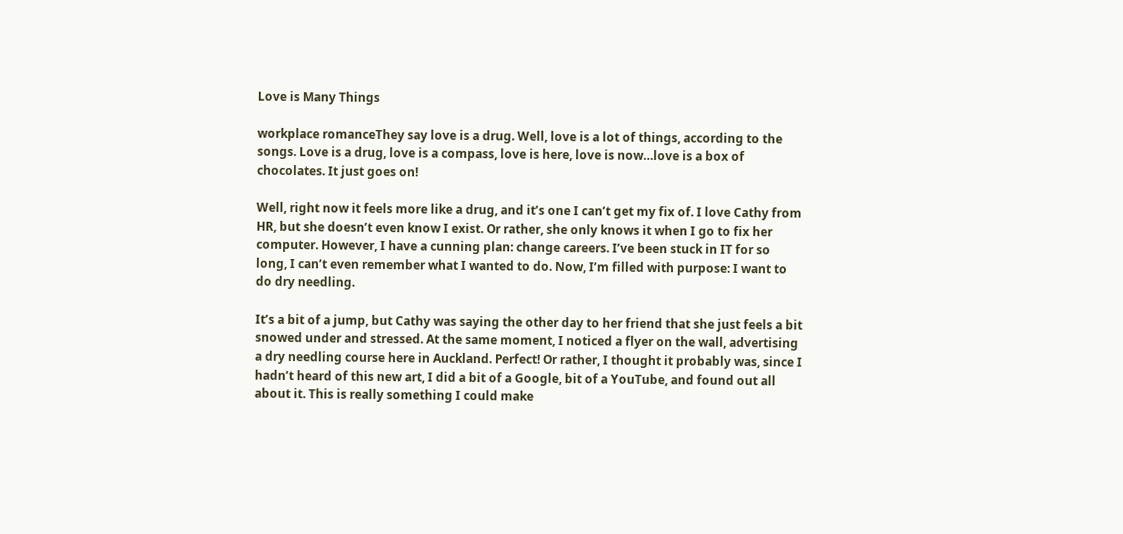Love is Many Things

workplace romanceThey say love is a drug. Well, love is a lot of things, according to the songs. Love is a drug, love is a compass, love is here, love is now…love is a box of chocolates. It just goes on!

Well, right now it feels more like a drug, and it’s one I can’t get my fix of. I love Cathy from HR, but she doesn’t even know I exist. Or rather, she only knows it when I go to fix her computer. However, I have a cunning plan: change careers. I’ve been stuck in IT for so long, I can’t even remember what I wanted to do. Now, I’m filled with purpose: I want to do dry needling.

It’s a bit of a jump, but Cathy was saying the other day to her friend that she just feels a bit snowed under and stressed. At the same moment, I noticed a flyer on the wall, advertising a dry needling course here in Auckland. Perfect! Or rather, I thought it probably was, since I hadn’t heard of this new art, I did a bit of a Google, bit of a YouTube, and found out all about it. This is really something I could make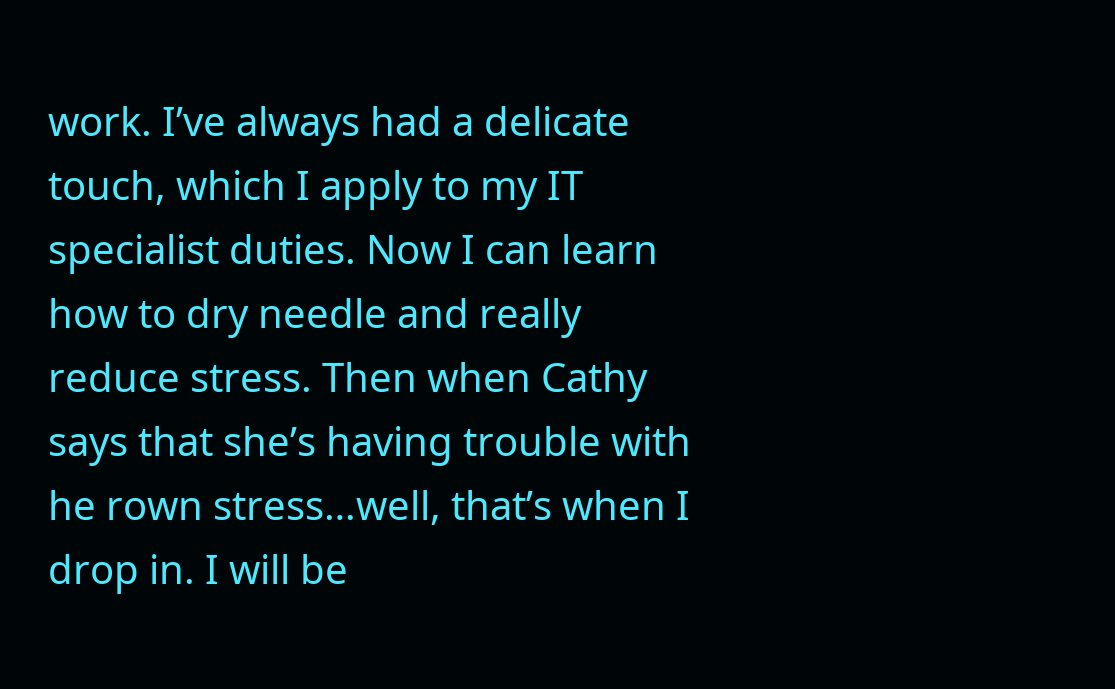work. I’ve always had a delicate touch, which I apply to my IT specialist duties. Now I can learn how to dry needle and really reduce stress. Then when Cathy says that she’s having trouble with he rown stress…well, that’s when I drop in. I will be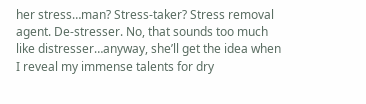her stress…man? Stress-taker? Stress removal agent. De-stresser. No, that sounds too much like distresser…anyway, she’ll get the idea when I reveal my immense talents for dry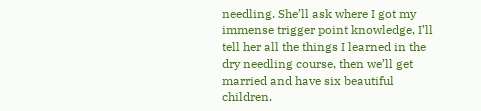needling. She’ll ask where I got my immense trigger point knowledge, I’ll tell her all the things I learned in the dry needling course, then we’ll get married and have six beautiful children.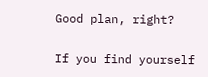Good plan, right?

If you find yourself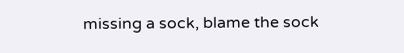missing a sock, blame the sock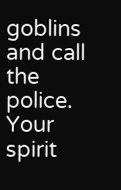goblins and call the police. Your spirit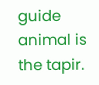guide animal is the tapir.